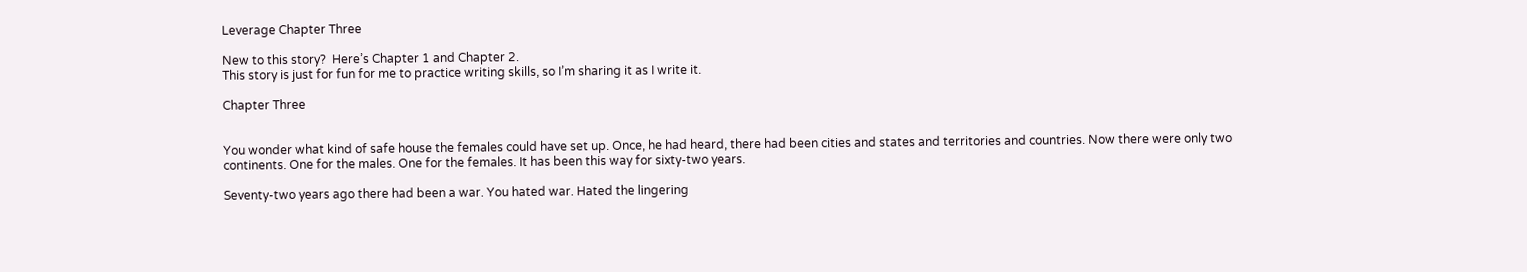Leverage Chapter Three

New to this story?  Here’s Chapter 1 and Chapter 2.
This story is just for fun for me to practice writing skills, so I’m sharing it as I write it.

Chapter Three


You wonder what kind of safe house the females could have set up. Once, he had heard, there had been cities and states and territories and countries. Now there were only two continents. One for the males. One for the females. It has been this way for sixty-two years.

Seventy-two years ago there had been a war. You hated war. Hated the lingering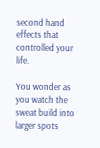second hand effects that controlled your life.

You wonder as you watch the sweat build into larger spots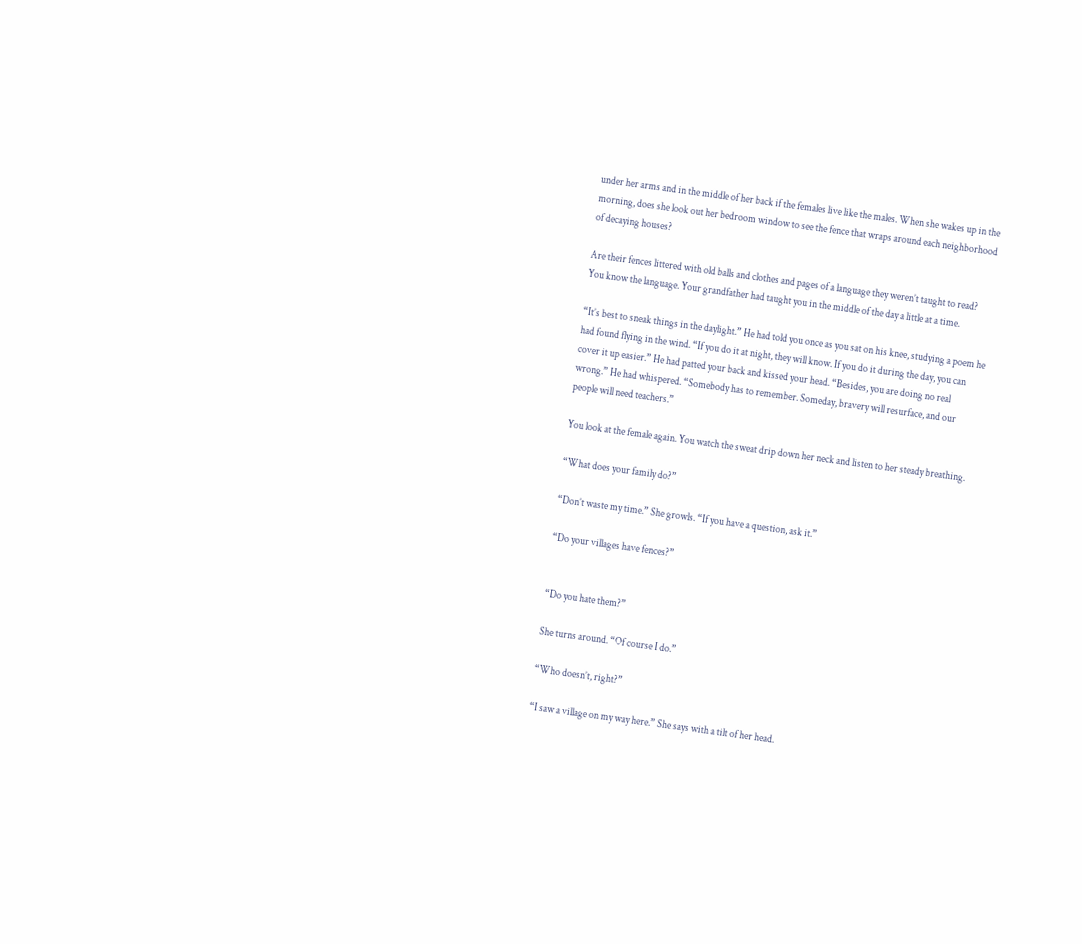under her arms and in the middle of her back if the females live like the males. When she wakes up in the morning, does she look out her bedroom window to see the fence that wraps around each neighborhood of decaying houses?

Are their fences littered with old balls and clothes and pages of a language they weren’t taught to read? You know the language. Your grandfather had taught you in the middle of the day a little at a time.

“It’s best to sneak things in the daylight.” He had told you once as you sat on his knee, studying a poem he had found flying in the wind. “If you do it at night, they will know. If you do it during the day, you can cover it up easier.” He had patted your back and kissed your head. “Besides, you are doing no real wrong.” He had whispered. “Somebody has to remember. Someday, bravery will resurface, and our people will need teachers.”

You look at the female again. You watch the sweat drip down her neck and listen to her steady breathing.

“What does your family do?”

“Don’t waste my time.” She growls. “If you have a question, ask it.”

“Do your villages have fences?”


“Do you hate them?”

She turns around. “Of course I do.”

“Who doesn’t, right?”

“I saw a village on my way here.” She says with a tilt of her head.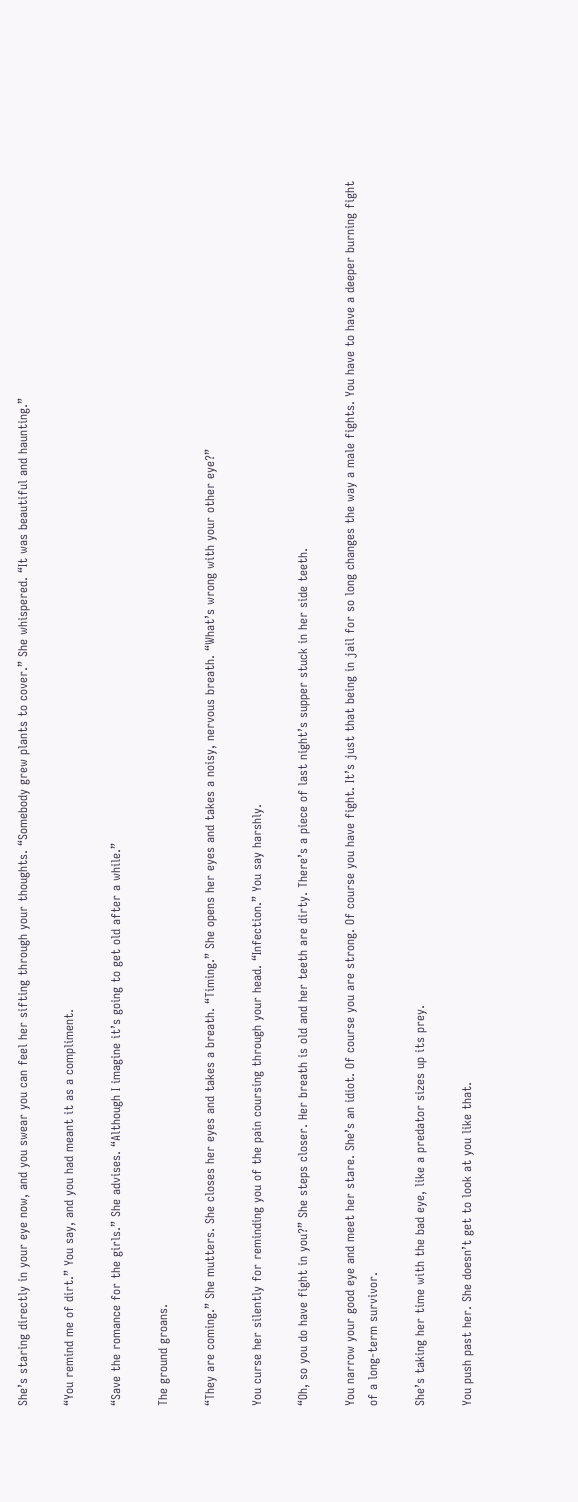She’s staring directly in your eye now, and you swear you can feel her sifting through your thoughts. “Somebody grew plants to cover.” She whispered. “It was beautiful and haunting.”

“You remind me of dirt.” You say, and you had meant it as a compliment.

“Save the romance for the girls.” She advises. “Although I imagine it’s going to get old after a while.”

The ground groans.

“They are coming.” She mutters. She closes her eyes and takes a breath. “Timing.” She opens her eyes and takes a noisy, nervous breath. “What’s wrong with your other eye?”

You curse her silently for reminding you of the pain coursing through your head. “Infection.” You say harshly.

“Oh, so you do have fight in you?” She steps closer. Her breath is old and her teeth are dirty. There’s a piece of last night’s supper stuck in her side teeth.

You narrow your good eye and meet her stare. She’s an idiot. Of course you are strong. Of course you have fight. It’s just that being in jail for so long changes the way a male fights. You have to have a deeper burning fight of a long-term survivor.

She’s taking her time with the bad eye, like a predator sizes up its prey.

You push past her. She doesn’t get to look at you like that.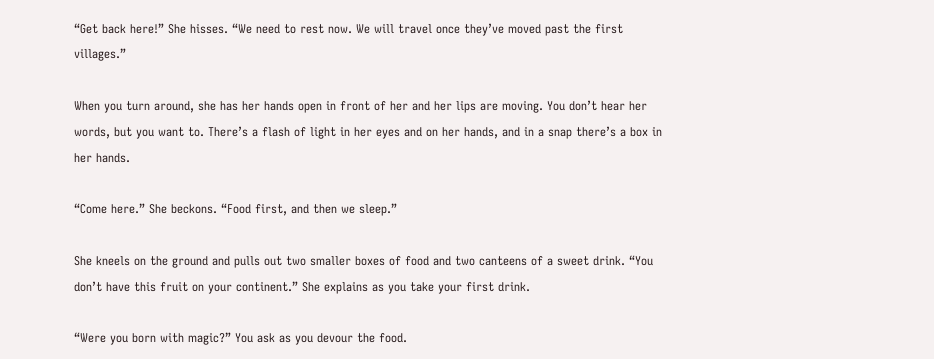“Get back here!” She hisses. “We need to rest now. We will travel once they’ve moved past the first villages.”

When you turn around, she has her hands open in front of her and her lips are moving. You don’t hear her words, but you want to. There’s a flash of light in her eyes and on her hands, and in a snap there’s a box in her hands.

“Come here.” She beckons. “Food first, and then we sleep.”

She kneels on the ground and pulls out two smaller boxes of food and two canteens of a sweet drink. “You don’t have this fruit on your continent.” She explains as you take your first drink.

“Were you born with magic?” You ask as you devour the food.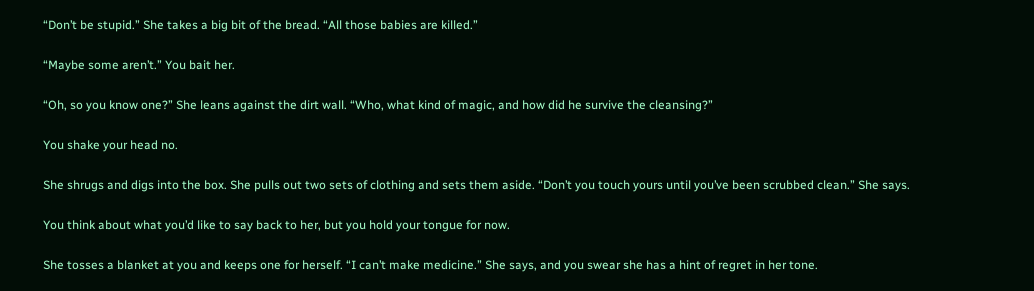“Don’t be stupid.” She takes a big bit of the bread. “All those babies are killed.”

“Maybe some aren’t.” You bait her.

“Oh, so you know one?” She leans against the dirt wall. “Who, what kind of magic, and how did he survive the cleansing?”

You shake your head no.

She shrugs and digs into the box. She pulls out two sets of clothing and sets them aside. “Don’t you touch yours until you’ve been scrubbed clean.” She says.

You think about what you’d like to say back to her, but you hold your tongue for now.

She tosses a blanket at you and keeps one for herself. “I can’t make medicine.” She says, and you swear she has a hint of regret in her tone.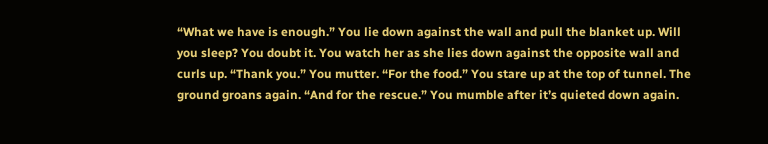“What we have is enough.” You lie down against the wall and pull the blanket up. Will you sleep? You doubt it. You watch her as she lies down against the opposite wall and curls up. “Thank you.” You mutter. “For the food.” You stare up at the top of tunnel. The ground groans again. “And for the rescue.” You mumble after it’s quieted down again.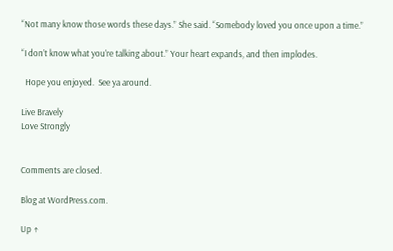“Not many know those words these days.” She said. “Somebody loved you once upon a time.”

“I don’t know what you’re talking about.” Your heart expands, and then implodes.

  Hope you enjoyed.  See ya around.

Live Bravely
Love Strongly


Comments are closed.

Blog at WordPress.com.

Up ↑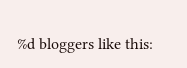%d bloggers like this: